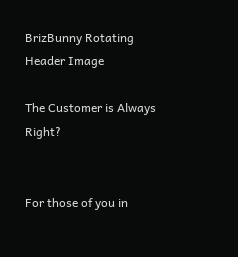BrizBunny Rotating Header Image

The Customer is Always Right?


For those of you in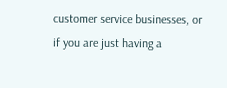customer service businesses, or if you are just having a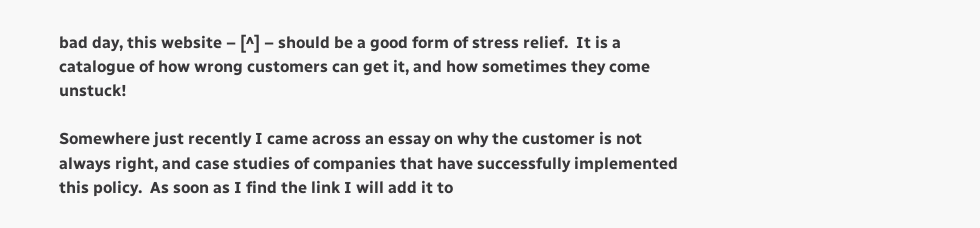bad day, this website – [^] – should be a good form of stress relief.  It is a catalogue of how wrong customers can get it, and how sometimes they come unstuck!

Somewhere just recently I came across an essay on why the customer is not always right, and case studies of companies that have successfully implemented this policy.  As soon as I find the link I will add it to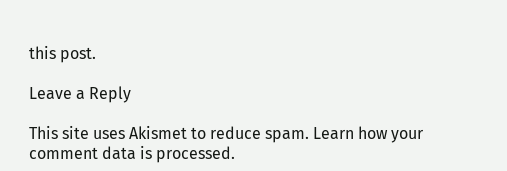this post.

Leave a Reply

This site uses Akismet to reduce spam. Learn how your comment data is processed.